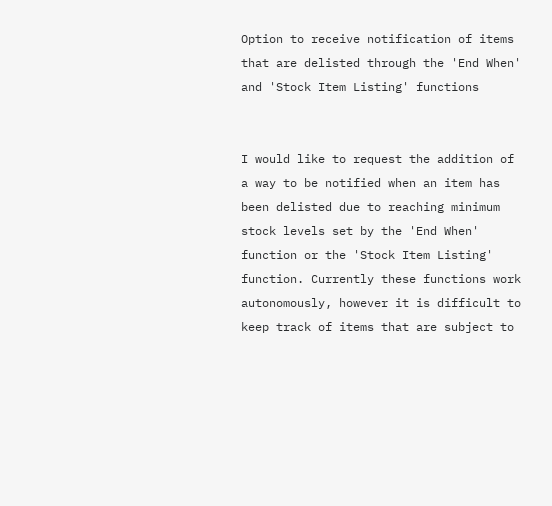Option to receive notification of items that are delisted through the 'End When' and 'Stock Item Listing' functions


I would like to request the addition of a way to be notified when an item has been delisted due to reaching minimum stock levels set by the 'End When' function or the 'Stock Item Listing' function. Currently these functions work autonomously, however it is difficult to keep track of items that are subject to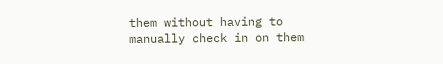them without having to manually check in on them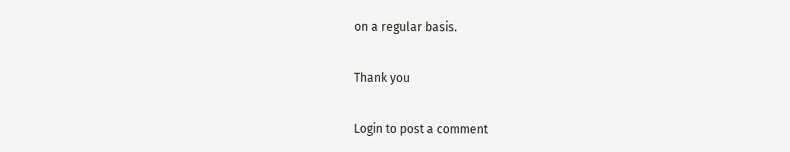on a regular basis.

Thank you

Login to post a comment